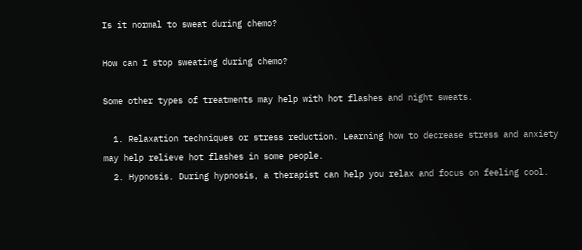Is it normal to sweat during chemo?

How can I stop sweating during chemo?

Some other types of treatments may help with hot flashes and night sweats.

  1. Relaxation techniques or stress reduction. Learning how to decrease stress and anxiety may help relieve hot flashes in some people.
  2. Hypnosis. During hypnosis, a therapist can help you relax and focus on feeling cool.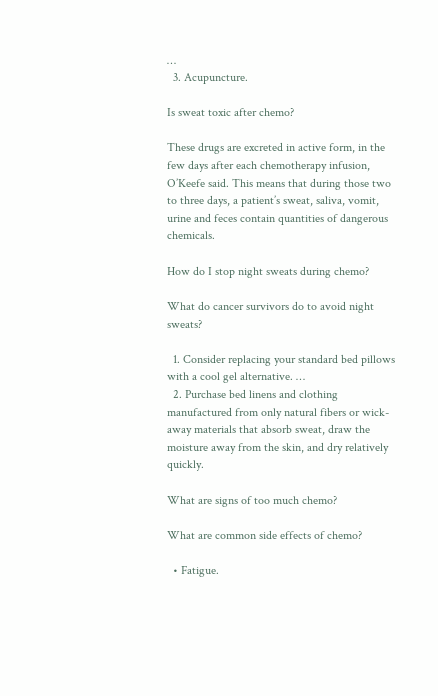…
  3. Acupuncture.

Is sweat toxic after chemo?

These drugs are excreted in active form, in the few days after each chemotherapy infusion, O’Keefe said. This means that during those two to three days, a patient’s sweat, saliva, vomit, urine and feces contain quantities of dangerous chemicals.

How do I stop night sweats during chemo?

What do cancer survivors do to avoid night sweats?

  1. Consider replacing your standard bed pillows with a cool gel alternative. …
  2. Purchase bed linens and clothing manufactured from only natural fibers or wick-away materials that absorb sweat, draw the moisture away from the skin, and dry relatively quickly.

What are signs of too much chemo?

What are common side effects of chemo?

  • Fatigue.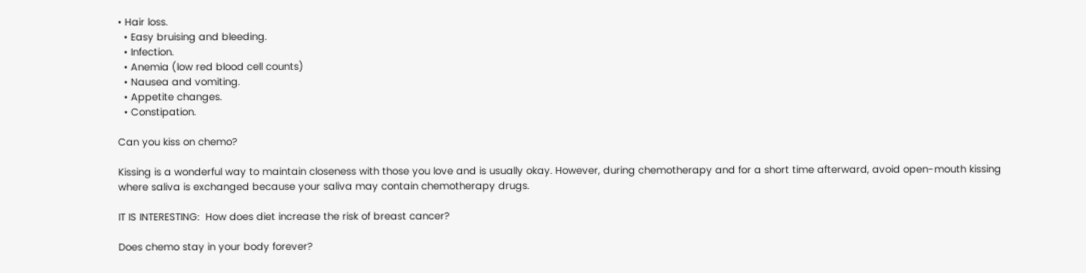• Hair loss.
  • Easy bruising and bleeding.
  • Infection.
  • Anemia (low red blood cell counts)
  • Nausea and vomiting.
  • Appetite changes.
  • Constipation.

Can you kiss on chemo?

Kissing is a wonderful way to maintain closeness with those you love and is usually okay. However, during chemotherapy and for a short time afterward, avoid open-mouth kissing where saliva is exchanged because your saliva may contain chemotherapy drugs.

IT IS INTERESTING:  How does diet increase the risk of breast cancer?

Does chemo stay in your body forever?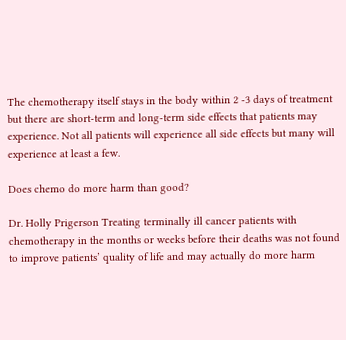The chemotherapy itself stays in the body within 2 -3 days of treatment but there are short-term and long-term side effects that patients may experience. Not all patients will experience all side effects but many will experience at least a few.

Does chemo do more harm than good?

Dr. Holly Prigerson Treating terminally ill cancer patients with chemotherapy in the months or weeks before their deaths was not found to improve patients’ quality of life and may actually do more harm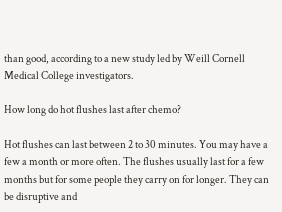than good, according to a new study led by Weill Cornell Medical College investigators.

How long do hot flushes last after chemo?

Hot flushes can last between 2 to 30 minutes. You may have a few a month or more often. The flushes usually last for a few months but for some people they carry on for longer. They can be disruptive and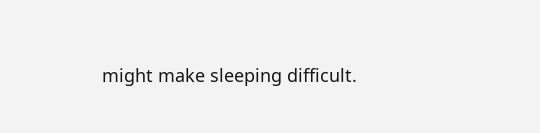might make sleeping difficult.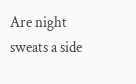Are night sweats a side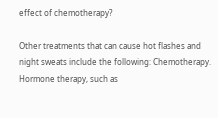effect of chemotherapy?

Other treatments that can cause hot flashes and night sweats include the following: Chemotherapy. Hormone therapy, such as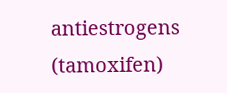antiestrogens (tamoxifen)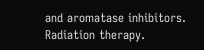and aromatase inhibitors. Radiation therapy.